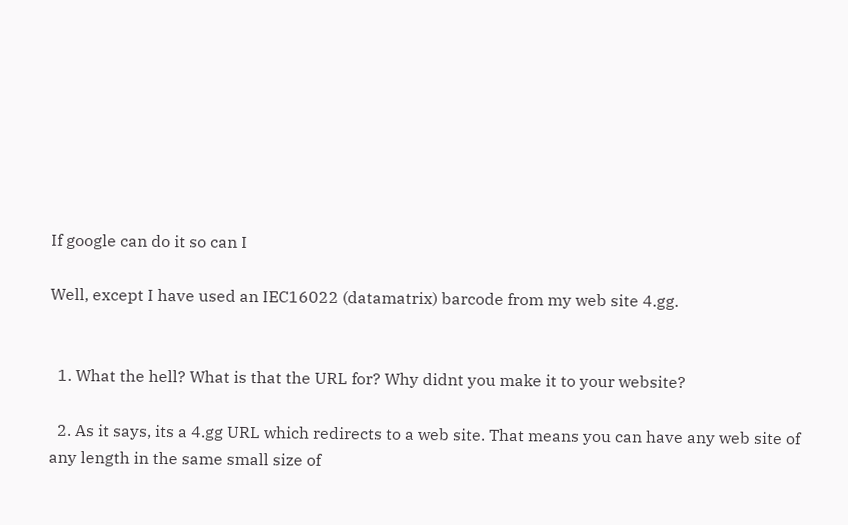If google can do it so can I

Well, except I have used an IEC16022 (datamatrix) barcode from my web site 4.gg.


  1. What the hell? What is that the URL for? Why didnt you make it to your website?

  2. As it says, its a 4.gg URL which redirects to a web site. That means you can have any web site of any length in the same small size of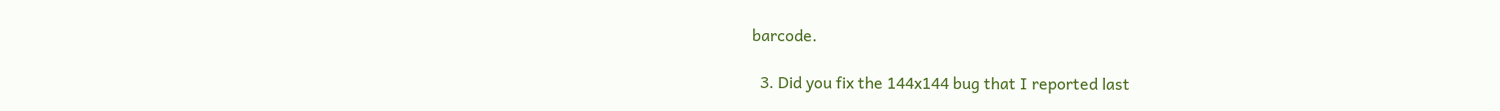barcode.

  3. Did you fix the 144x144 bug that I reported last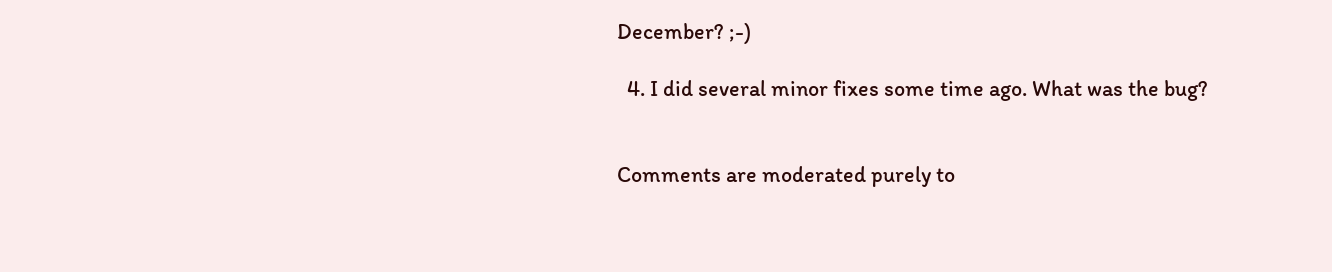December? ;-)

  4. I did several minor fixes some time ago. What was the bug?


Comments are moderated purely to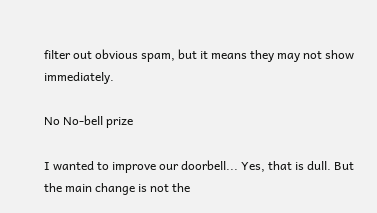filter out obvious spam, but it means they may not show immediately.

No No-bell prize

I wanted to improve our doorbell... Yes, that is dull. But the main change is not the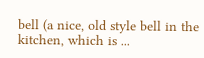bell (a nice, old style bell in the kitchen, which is ...